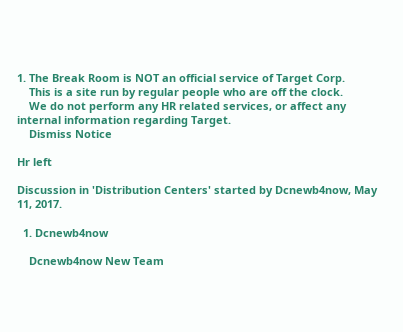1. The Break Room is NOT an official service of Target Corp.
    This is a site run by regular people who are off the clock.
    We do not perform any HR related services, or affect any internal information regarding Target.
    Dismiss Notice

Hr left

Discussion in 'Distribution Centers' started by Dcnewb4now, May 11, 2017.

  1. Dcnewb4now

    Dcnewb4now New Team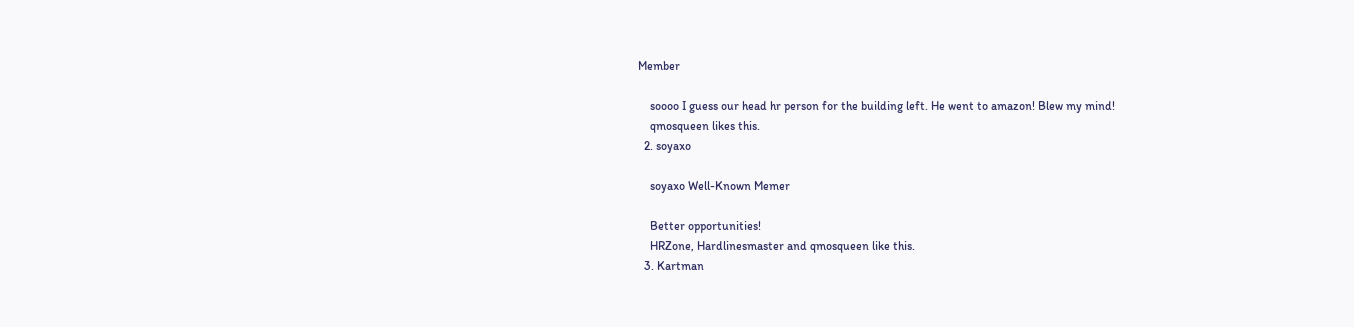Member

    soooo I guess our head hr person for the building left. He went to amazon! Blew my mind!
    qmosqueen likes this.
  2. soyaxo

    soyaxo Well-Known Memer

    Better opportunities!
    HRZone, Hardlinesmaster and qmosqueen like this.
  3. Kartman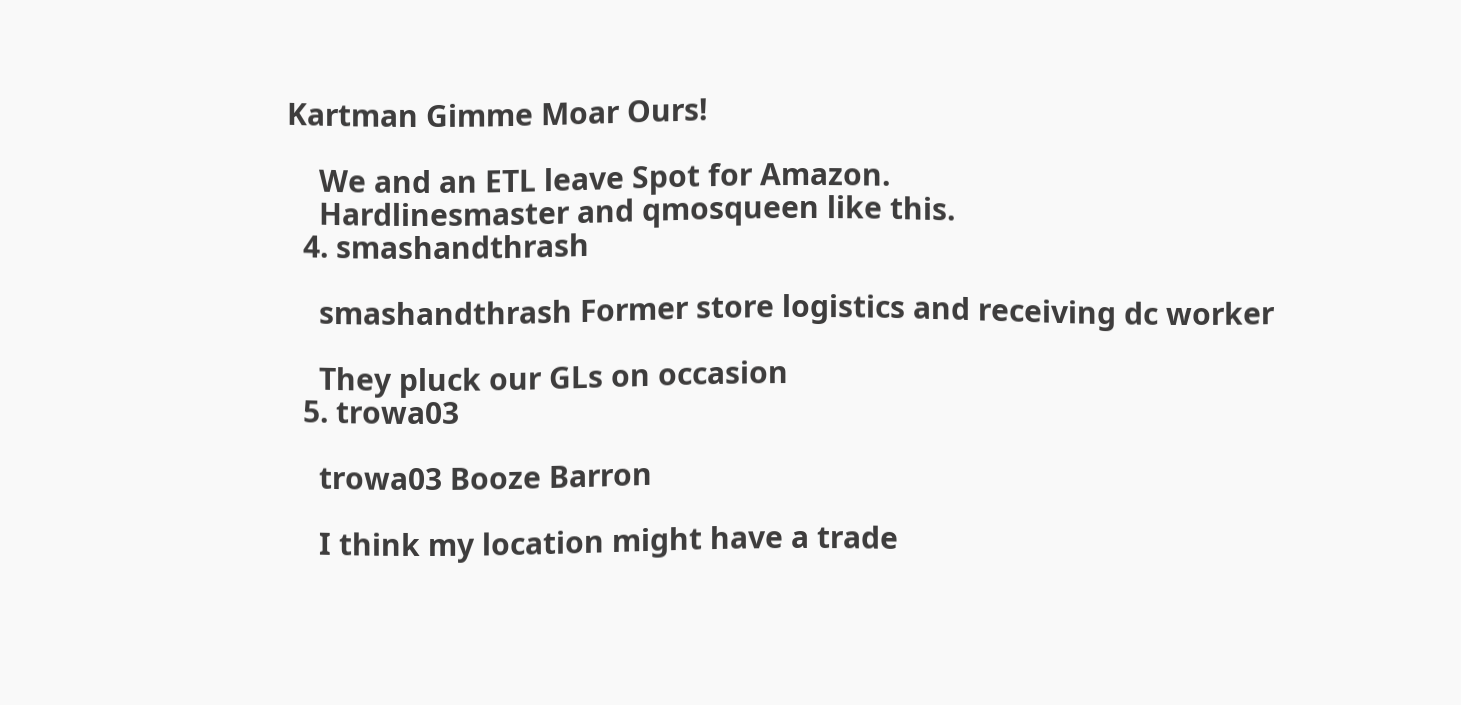Kartman Gimme Moar Ours!

    We and an ETL leave Spot for Amazon.
    Hardlinesmaster and qmosqueen like this.
  4. smashandthrash

    smashandthrash Former store logistics and receiving dc worker

    They pluck our GLs on occasion
  5. trowa03

    trowa03 Booze Barron

    I think my location might have a trade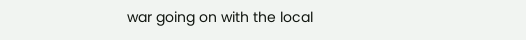war going on with the local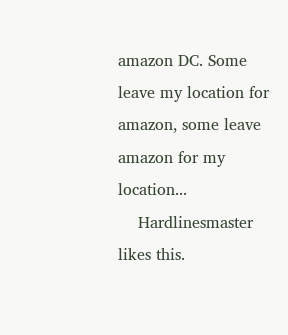amazon DC. Some leave my location for amazon, some leave amazon for my location...
    Hardlinesmaster likes this.